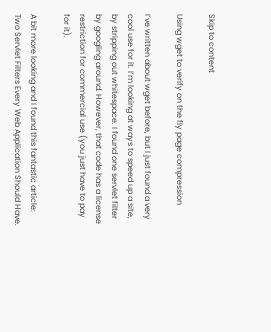Skip to content

Using wget to verify on the fly page compression

I’ve written about wget before, but I just found a very cool use for it. I’m looking at ways to speed up a site, by stripping out whitespace. I found one servlet filter by googling around. However, that code has a license restriction for commercial use (you just have to pay for it).

A bit more looking and I found this fantastic article: Two Servlet Filters Every Web Application Should Have.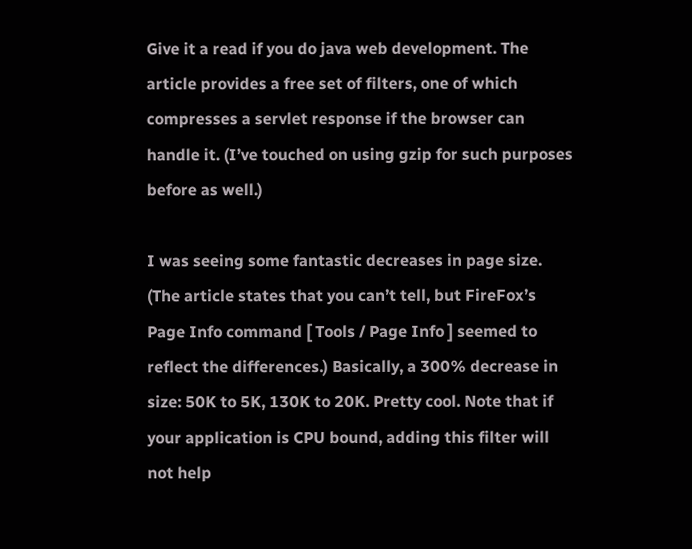Give it a read if you do java web development. The article provides a free set of filters, one of which compresses a servlet response if the browser can handle it. (I’ve touched on using gzip for such purposes before as well.)

I was seeing some fantastic decreases in page size. (The article states that you can’t tell, but FireFox’s Page Info command [ Tools / Page Info ] seemed to reflect the differences.) Basically, a 300% decrease in size: 50K to 5K, 130K to 20K. Pretty cool. Note that if your application is CPU bound, adding this filter will not help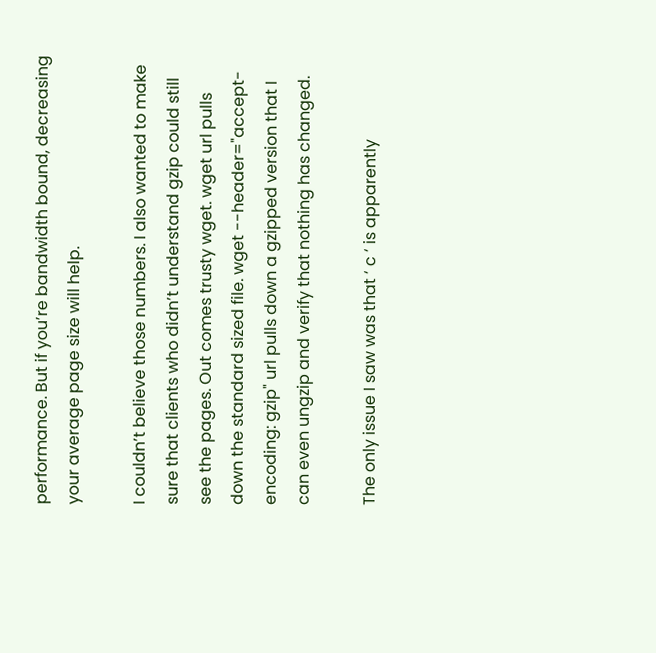performance. But if you’re bandwidth bound, decreasing your average page size will help.

I couldn’t believe those numbers. I also wanted to make sure that clients who didn’t understand gzip could still see the pages. Out comes trusty wget. wget url pulls down the standard sized file. wget --header="accept-encoding: gzip" url pulls down a gzipped version that I can even ungzip and verify that nothing has changed.

The only issue I saw was that ‘ c ‘ is apparently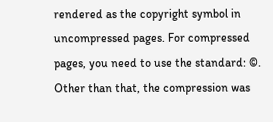rendered as the copyright symbol in uncompressed pages. For compressed pages, you need to use the standard: ©. Other than that, the compression was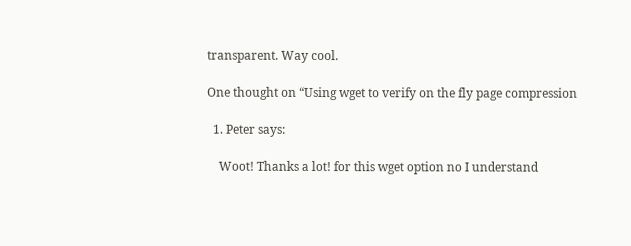transparent. Way cool.

One thought on “Using wget to verify on the fly page compression

  1. Peter says:

    Woot! Thanks a lot! for this wget option no I understand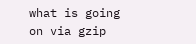what is going on via gzip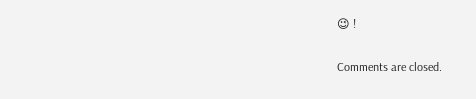😉 !

Comments are closed.